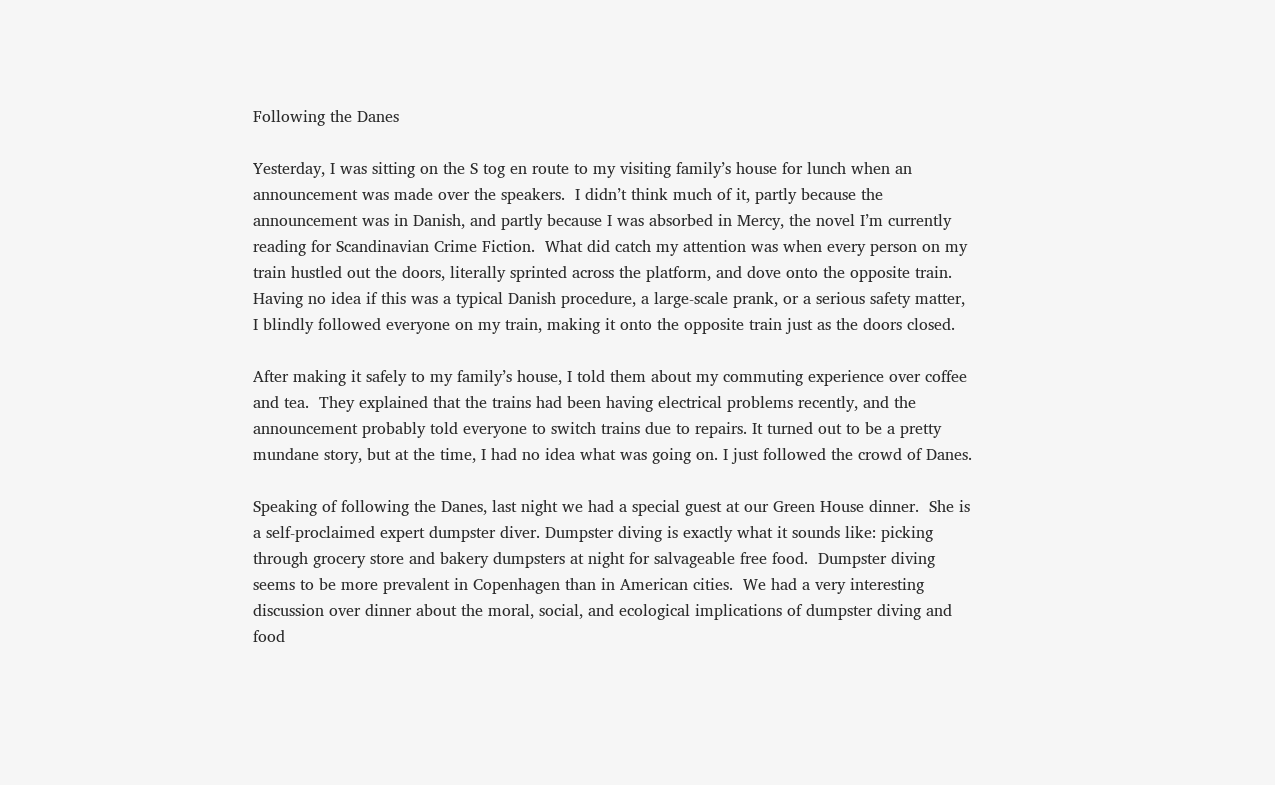Following the Danes

Yesterday, I was sitting on the S tog en route to my visiting family’s house for lunch when an announcement was made over the speakers.  I didn’t think much of it, partly because the announcement was in Danish, and partly because I was absorbed in Mercy, the novel I’m currently reading for Scandinavian Crime Fiction.  What did catch my attention was when every person on my train hustled out the doors, literally sprinted across the platform, and dove onto the opposite train.  Having no idea if this was a typical Danish procedure, a large-scale prank, or a serious safety matter, I blindly followed everyone on my train, making it onto the opposite train just as the doors closed.

After making it safely to my family’s house, I told them about my commuting experience over coffee and tea.  They explained that the trains had been having electrical problems recently, and the announcement probably told everyone to switch trains due to repairs. It turned out to be a pretty mundane story, but at the time, I had no idea what was going on. I just followed the crowd of Danes.

Speaking of following the Danes, last night we had a special guest at our Green House dinner.  She is a self-proclaimed expert dumpster diver. Dumpster diving is exactly what it sounds like: picking through grocery store and bakery dumpsters at night for salvageable free food.  Dumpster diving seems to be more prevalent in Copenhagen than in American cities.  We had a very interesting discussion over dinner about the moral, social, and ecological implications of dumpster diving and food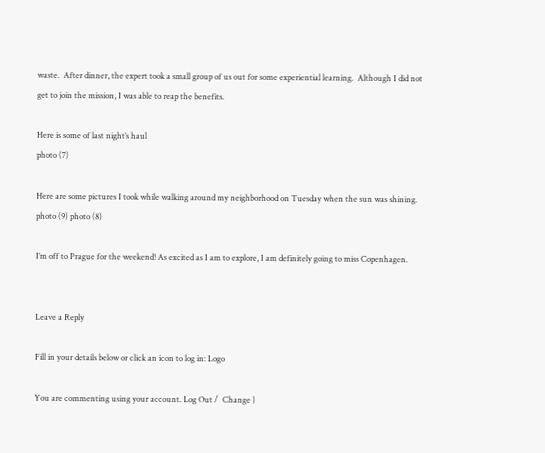waste.  After dinner, the expert took a small group of us out for some experiential learning.  Although I did not get to join the mission, I was able to reap the benefits.

Here is some of last night’s haul
photo (7)

Here are some pictures I took while walking around my neighborhood on Tuesday when the sun was shining.
photo (9) photo (8)

I’m off to Prague for the weekend! As excited as I am to explore, I am definitely going to miss Copenhagen.


Leave a Reply

Fill in your details below or click an icon to log in: Logo

You are commenting using your account. Log Out /  Change )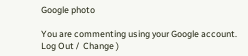Google photo

You are commenting using your Google account. Log Out /  Change )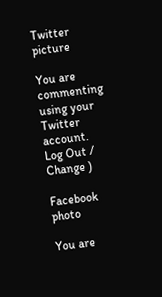Twitter picture

You are commenting using your Twitter account. Log Out /  Change )

Facebook photo

You are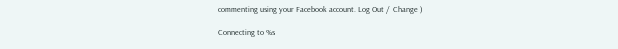commenting using your Facebook account. Log Out /  Change )

Connecting to %s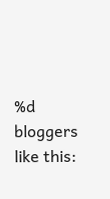%d bloggers like this: